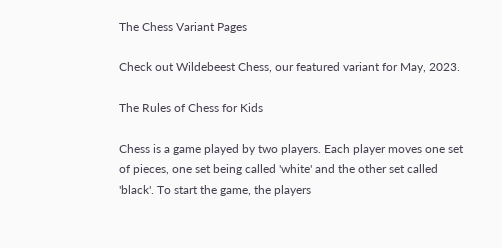The Chess Variant Pages

Check out Wildebeest Chess, our featured variant for May, 2023.

The Rules of Chess for Kids

Chess is a game played by two players. Each player moves one set of pieces, one set being called 'white' and the other set called 'black'. To start the game, the players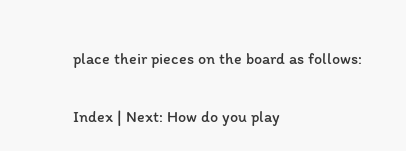place their pieces on the board as follows:

Index | Next: How do you play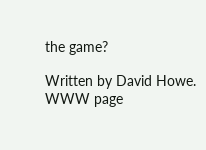the game?

Written by David Howe.
WWW page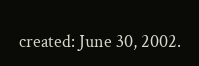created: June 30, 2002.